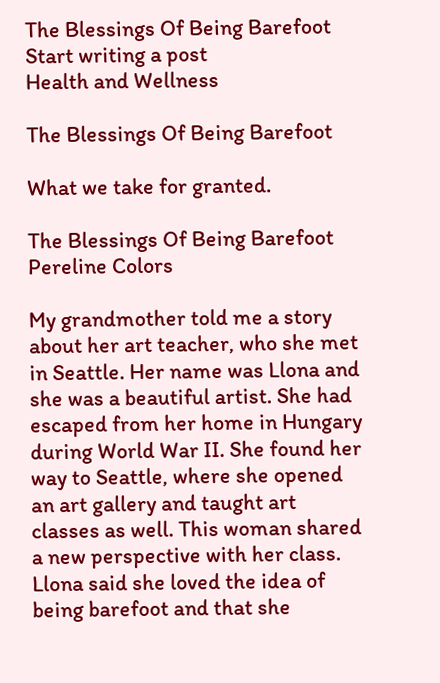The Blessings Of Being Barefoot
Start writing a post
Health and Wellness

The Blessings Of Being Barefoot

What we take for granted.

The Blessings Of Being Barefoot
Pereline Colors

My grandmother told me a story about her art teacher, who she met in Seattle. Her name was Llona and she was a beautiful artist. She had escaped from her home in Hungary during World War II. She found her way to Seattle, where she opened an art gallery and taught art classes as well. This woman shared a new perspective with her class. Llona said she loved the idea of being barefoot and that she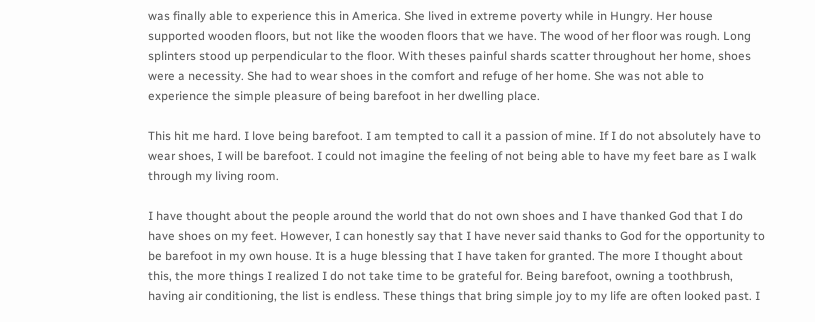was finally able to experience this in America. She lived in extreme poverty while in Hungry. Her house supported wooden floors, but not like the wooden floors that we have. The wood of her floor was rough. Long splinters stood up perpendicular to the floor. With theses painful shards scatter throughout her home, shoes were a necessity. She had to wear shoes in the comfort and refuge of her home. She was not able to experience the simple pleasure of being barefoot in her dwelling place.

This hit me hard. I love being barefoot. I am tempted to call it a passion of mine. If I do not absolutely have to wear shoes, I will be barefoot. I could not imagine the feeling of not being able to have my feet bare as I walk through my living room.

I have thought about the people around the world that do not own shoes and I have thanked God that I do have shoes on my feet. However, I can honestly say that I have never said thanks to God for the opportunity to be barefoot in my own house. It is a huge blessing that I have taken for granted. The more I thought about this, the more things I realized I do not take time to be grateful for. Being barefoot, owning a toothbrush, having air conditioning, the list is endless. These things that bring simple joy to my life are often looked past. I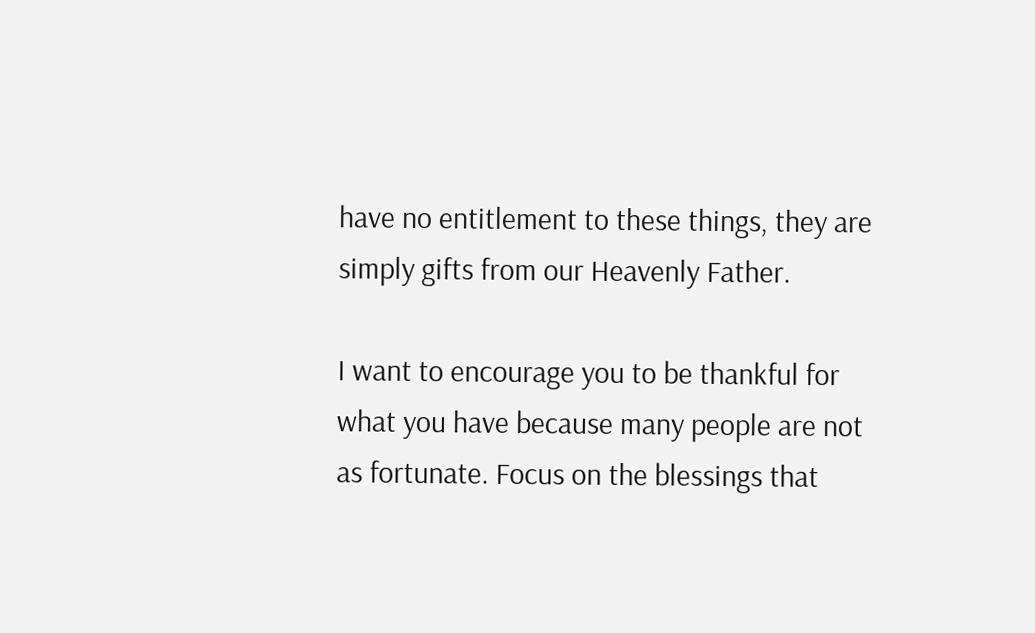have no entitlement to these things, they are simply gifts from our Heavenly Father.

I want to encourage you to be thankful for what you have because many people are not as fortunate. Focus on the blessings that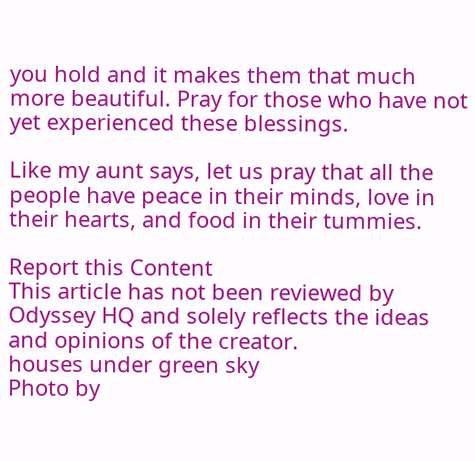you hold and it makes them that much more beautiful. Pray for those who have not yet experienced these blessings.

Like my aunt says, let us pray that all the people have peace in their minds, love in their hearts, and food in their tummies.

Report this Content
This article has not been reviewed by Odyssey HQ and solely reflects the ideas and opinions of the creator.
houses under green sky
Photo by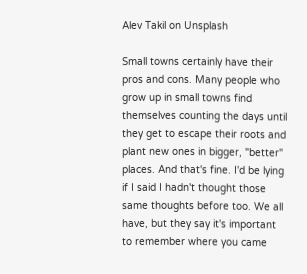Alev Takil on Unsplash

Small towns certainly have their pros and cons. Many people who grow up in small towns find themselves counting the days until they get to escape their roots and plant new ones in bigger, "better" places. And that's fine. I'd be lying if I said I hadn't thought those same thoughts before too. We all have, but they say it's important to remember where you came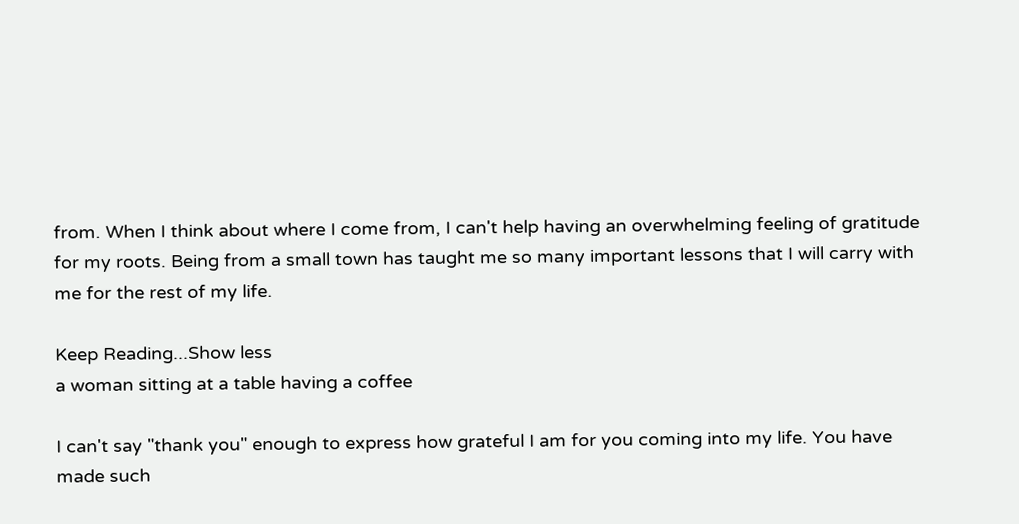from. When I think about where I come from, I can't help having an overwhelming feeling of gratitude for my roots. Being from a small town has taught me so many important lessons that I will carry with me for the rest of my life.

Keep Reading...Show less
a woman sitting at a table having a coffee

I can't say "thank you" enough to express how grateful I am for you coming into my life. You have made such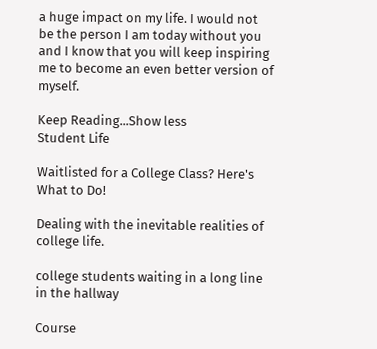a huge impact on my life. I would not be the person I am today without you and I know that you will keep inspiring me to become an even better version of myself.

Keep Reading...Show less
Student Life

Waitlisted for a College Class? Here's What to Do!

Dealing with the inevitable realities of college life.

college students waiting in a long line in the hallway

Course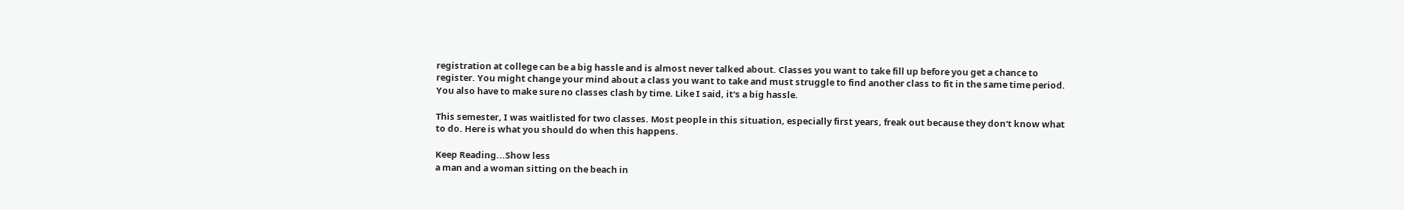registration at college can be a big hassle and is almost never talked about. Classes you want to take fill up before you get a chance to register. You might change your mind about a class you want to take and must struggle to find another class to fit in the same time period. You also have to make sure no classes clash by time. Like I said, it's a big hassle.

This semester, I was waitlisted for two classes. Most people in this situation, especially first years, freak out because they don't know what to do. Here is what you should do when this happens.

Keep Reading...Show less
a man and a woman sitting on the beach in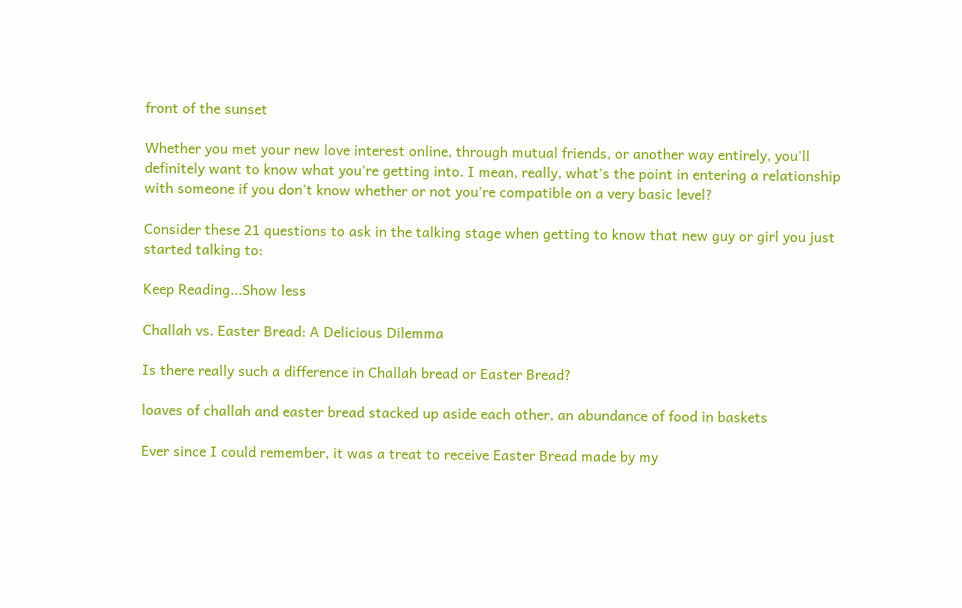front of the sunset

Whether you met your new love interest online, through mutual friends, or another way entirely, you'll definitely want to know what you're getting into. I mean, really, what's the point in entering a relationship with someone if you don't know whether or not you're compatible on a very basic level?

Consider these 21 questions to ask in the talking stage when getting to know that new guy or girl you just started talking to:

Keep Reading...Show less

Challah vs. Easter Bread: A Delicious Dilemma

Is there really such a difference in Challah bread or Easter Bread?

loaves of challah and easter bread stacked up aside each other, an abundance of food in baskets

Ever since I could remember, it was a treat to receive Easter Bread made by my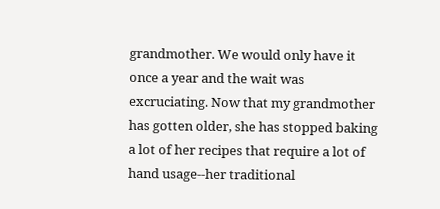grandmother. We would only have it once a year and the wait was excruciating. Now that my grandmother has gotten older, she has stopped baking a lot of her recipes that require a lot of hand usage--her traditional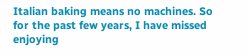Italian baking means no machines. So for the past few years, I have missed enjoying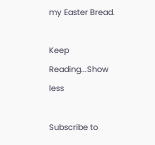my Easter Bread.

Keep Reading...Show less

Subscribe to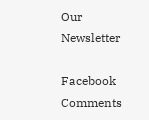Our Newsletter

Facebook Comments